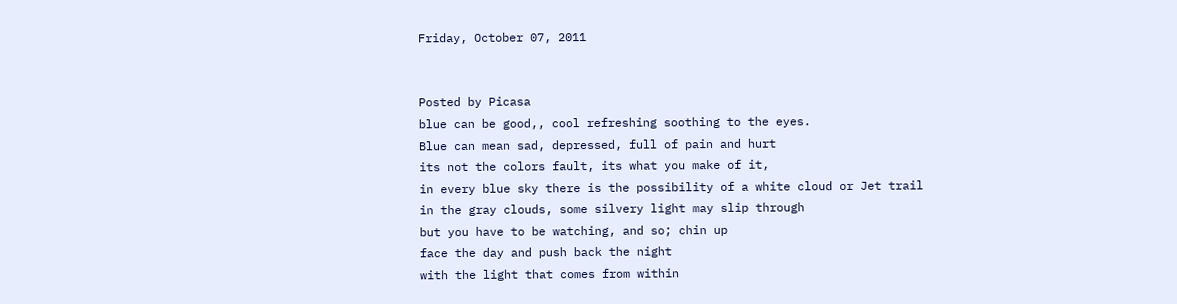Friday, October 07, 2011


Posted by Picasa
blue can be good,, cool refreshing soothing to the eyes.
Blue can mean sad, depressed, full of pain and hurt
its not the colors fault, its what you make of it,
in every blue sky there is the possibility of a white cloud or Jet trail
in the gray clouds, some silvery light may slip through
but you have to be watching, and so; chin up
face the day and push back the night
with the light that comes from within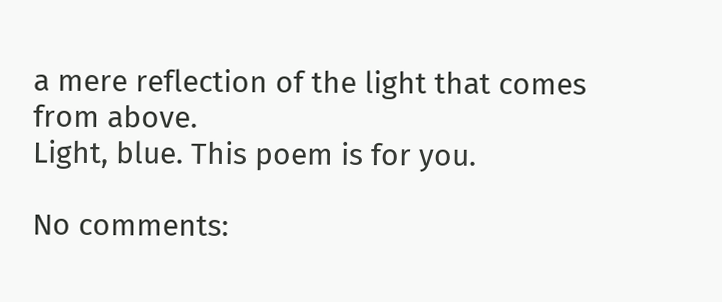a mere reflection of the light that comes from above.
Light, blue. This poem is for you.

No comments: